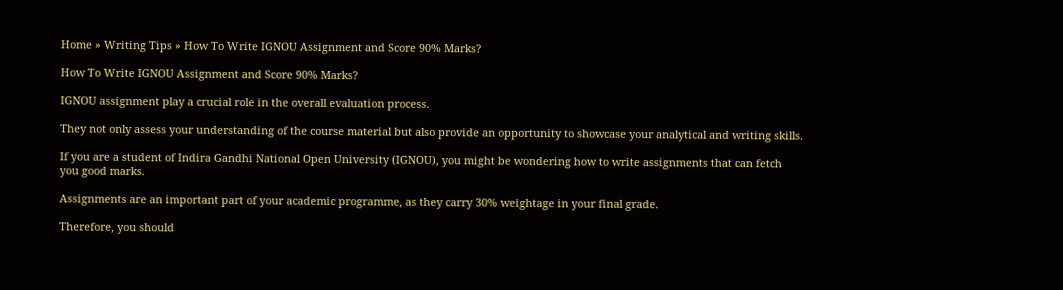Home » Writing Tips » How To Write IGNOU Assignment and Score 90% Marks?

How To Write IGNOU Assignment and Score 90% Marks?

IGNOU assignment play a crucial role in the overall evaluation process.

They not only assess your understanding of the course material but also provide an opportunity to showcase your analytical and writing skills.

If you are a student of Indira Gandhi National Open University (IGNOU), you might be wondering how to write assignments that can fetch you good marks.

Assignments are an important part of your academic programme, as they carry 30% weightage in your final grade.

Therefore, you should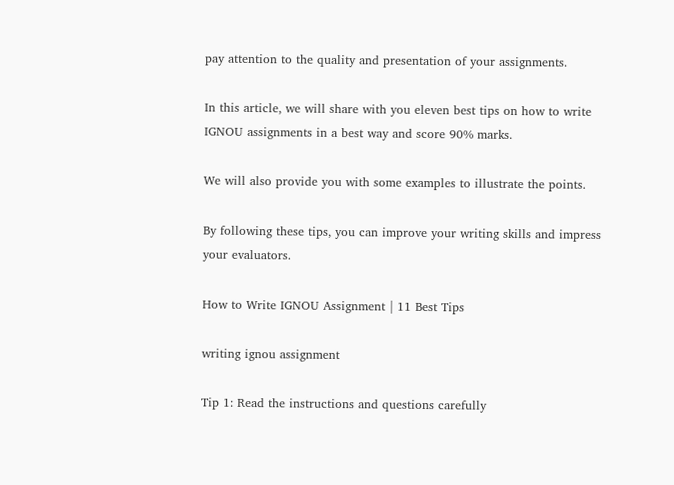pay attention to the quality and presentation of your assignments.

In this article, we will share with you eleven best tips on how to write IGNOU assignments in a best way and score 90% marks.

We will also provide you with some examples to illustrate the points.

By following these tips, you can improve your writing skills and impress your evaluators.

How to Write IGNOU Assignment | 11 Best Tips

writing ignou assignment

Tip 1: Read the instructions and questions carefully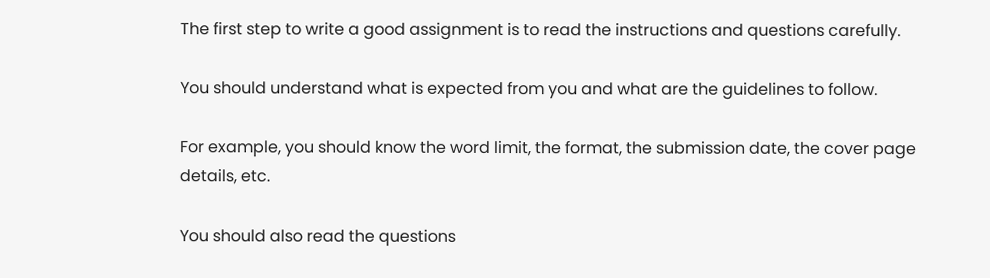The first step to write a good assignment is to read the instructions and questions carefully.

You should understand what is expected from you and what are the guidelines to follow.

For example, you should know the word limit, the format, the submission date, the cover page details, etc.

You should also read the questions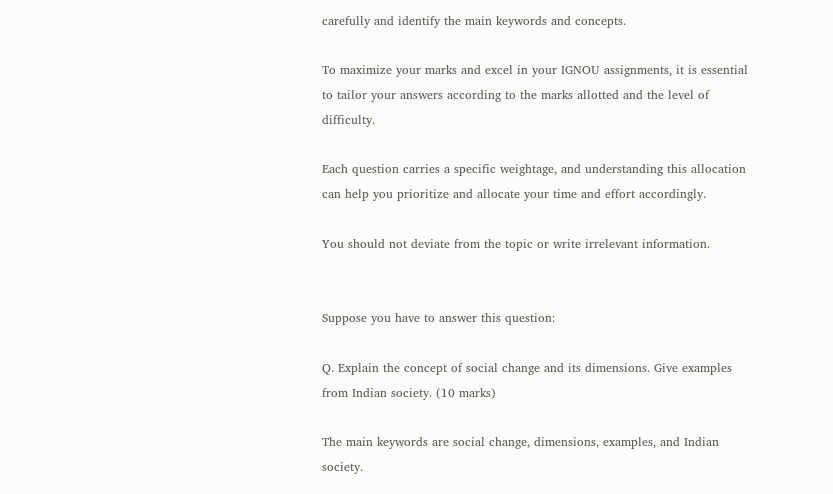carefully and identify the main keywords and concepts.

To maximize your marks and excel in your IGNOU assignments, it is essential to tailor your answers according to the marks allotted and the level of difficulty.

Each question carries a specific weightage, and understanding this allocation can help you prioritize and allocate your time and effort accordingly.

You should not deviate from the topic or write irrelevant information.


Suppose you have to answer this question:

Q. Explain the concept of social change and its dimensions. Give examples from Indian society. (10 marks)

The main keywords are social change, dimensions, examples, and Indian society.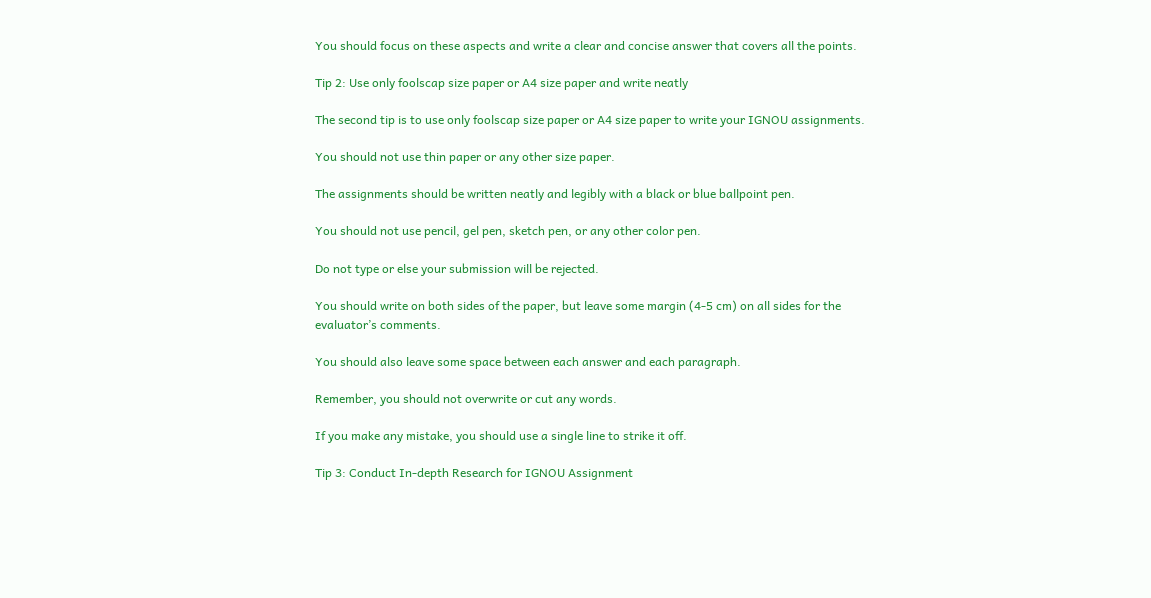You should focus on these aspects and write a clear and concise answer that covers all the points.

Tip 2: Use only foolscap size paper or A4 size paper and write neatly

The second tip is to use only foolscap size paper or A4 size paper to write your IGNOU assignments.

You should not use thin paper or any other size paper.

The assignments should be written neatly and legibly with a black or blue ballpoint pen.

You should not use pencil, gel pen, sketch pen, or any other color pen.

Do not type or else your submission will be rejected.

You should write on both sides of the paper, but leave some margin (4-5 cm) on all sides for the evaluator’s comments.

You should also leave some space between each answer and each paragraph.

Remember, you should not overwrite or cut any words.

If you make any mistake, you should use a single line to strike it off.

Tip 3: Conduct In-depth Research for IGNOU Assignment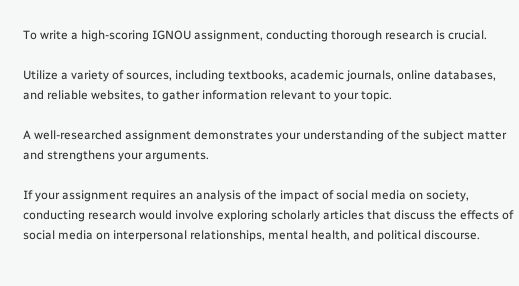To write a high-scoring IGNOU assignment, conducting thorough research is crucial.

Utilize a variety of sources, including textbooks, academic journals, online databases, and reliable websites, to gather information relevant to your topic.

A well-researched assignment demonstrates your understanding of the subject matter and strengthens your arguments.

If your assignment requires an analysis of the impact of social media on society, conducting research would involve exploring scholarly articles that discuss the effects of social media on interpersonal relationships, mental health, and political discourse.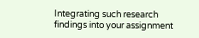Integrating such research findings into your assignment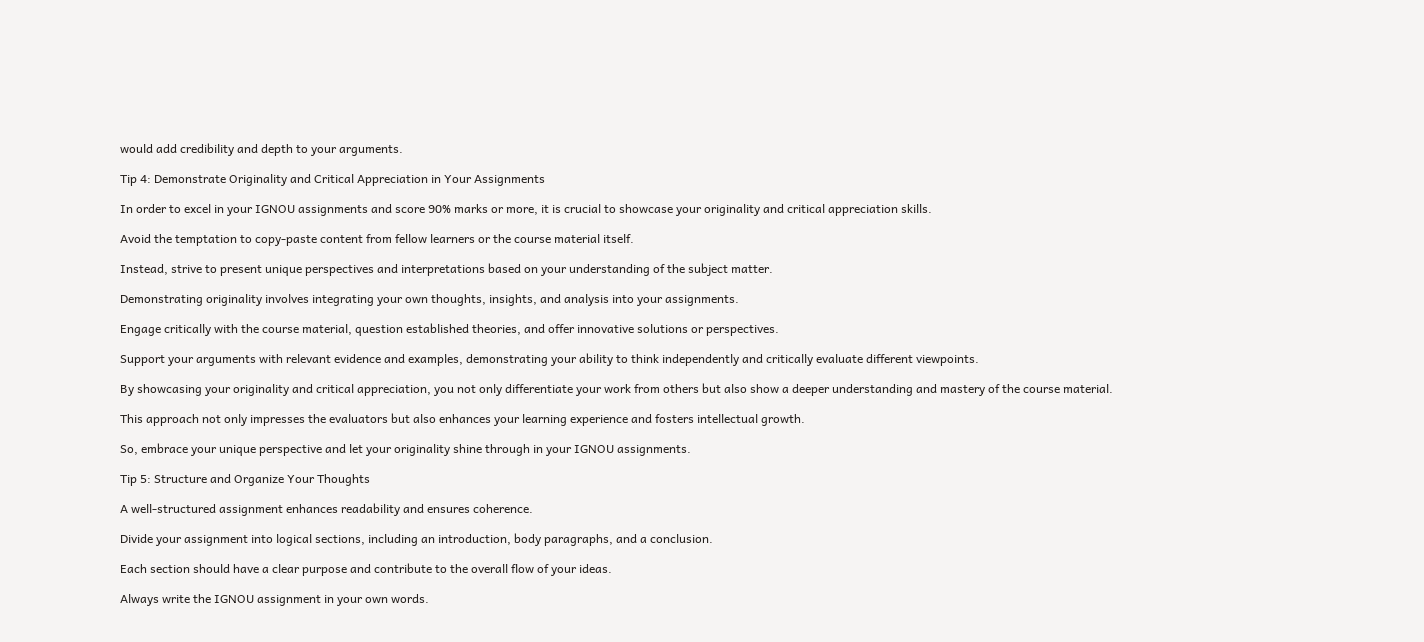would add credibility and depth to your arguments.

Tip 4: Demonstrate Originality and Critical Appreciation in Your Assignments

In order to excel in your IGNOU assignments and score 90% marks or more, it is crucial to showcase your originality and critical appreciation skills.

Avoid the temptation to copy-paste content from fellow learners or the course material itself.

Instead, strive to present unique perspectives and interpretations based on your understanding of the subject matter.

Demonstrating originality involves integrating your own thoughts, insights, and analysis into your assignments.

Engage critically with the course material, question established theories, and offer innovative solutions or perspectives.

Support your arguments with relevant evidence and examples, demonstrating your ability to think independently and critically evaluate different viewpoints.

By showcasing your originality and critical appreciation, you not only differentiate your work from others but also show a deeper understanding and mastery of the course material.

This approach not only impresses the evaluators but also enhances your learning experience and fosters intellectual growth.

So, embrace your unique perspective and let your originality shine through in your IGNOU assignments.

Tip 5: Structure and Organize Your Thoughts

A well-structured assignment enhances readability and ensures coherence.

Divide your assignment into logical sections, including an introduction, body paragraphs, and a conclusion.

Each section should have a clear purpose and contribute to the overall flow of your ideas.

Always write the IGNOU assignment in your own words.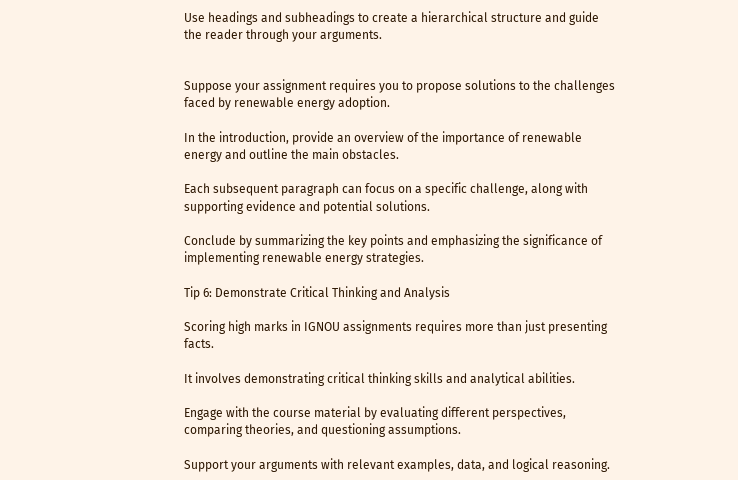Use headings and subheadings to create a hierarchical structure and guide the reader through your arguments.


Suppose your assignment requires you to propose solutions to the challenges faced by renewable energy adoption.

In the introduction, provide an overview of the importance of renewable energy and outline the main obstacles.

Each subsequent paragraph can focus on a specific challenge, along with supporting evidence and potential solutions.

Conclude by summarizing the key points and emphasizing the significance of implementing renewable energy strategies.

Tip 6: Demonstrate Critical Thinking and Analysis

Scoring high marks in IGNOU assignments requires more than just presenting facts.

It involves demonstrating critical thinking skills and analytical abilities.

Engage with the course material by evaluating different perspectives, comparing theories, and questioning assumptions.

Support your arguments with relevant examples, data, and logical reasoning.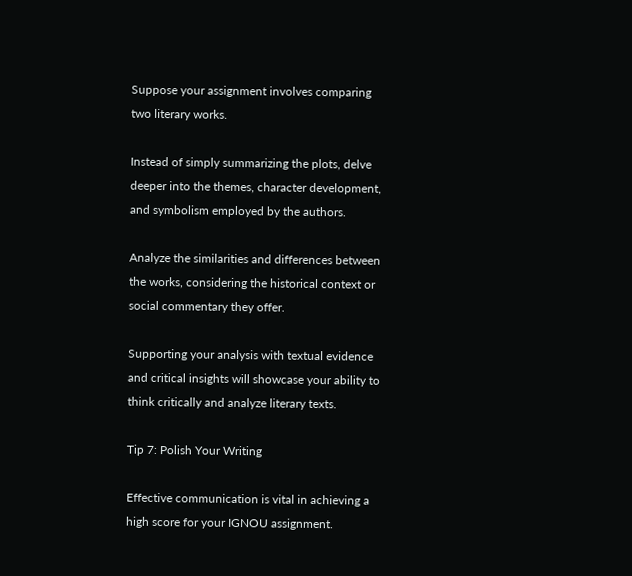Suppose your assignment involves comparing two literary works.

Instead of simply summarizing the plots, delve deeper into the themes, character development, and symbolism employed by the authors.

Analyze the similarities and differences between the works, considering the historical context or social commentary they offer.

Supporting your analysis with textual evidence and critical insights will showcase your ability to think critically and analyze literary texts.

Tip 7: Polish Your Writing

Effective communication is vital in achieving a high score for your IGNOU assignment.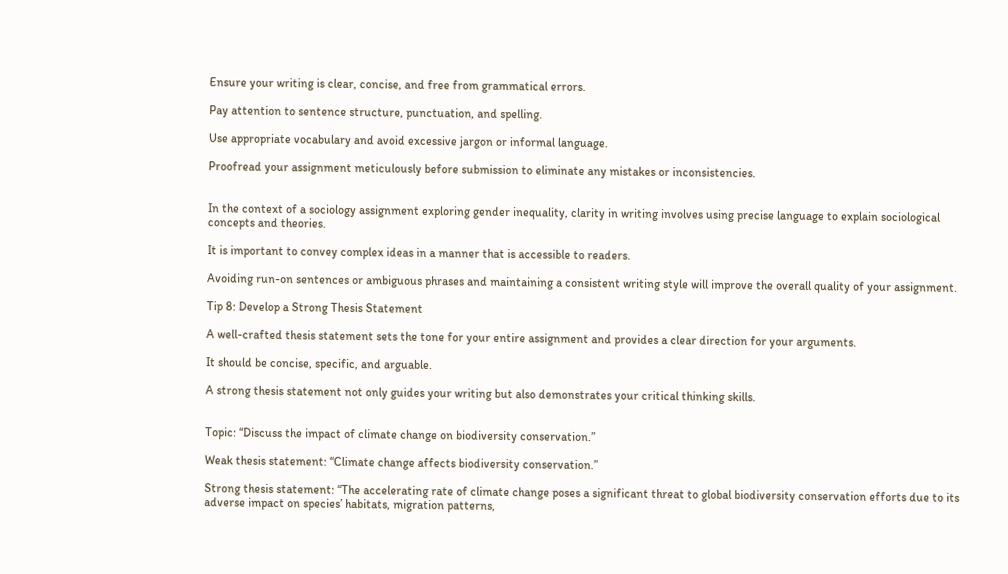Ensure your writing is clear, concise, and free from grammatical errors.

Pay attention to sentence structure, punctuation, and spelling.

Use appropriate vocabulary and avoid excessive jargon or informal language.

Proofread your assignment meticulously before submission to eliminate any mistakes or inconsistencies.


In the context of a sociology assignment exploring gender inequality, clarity in writing involves using precise language to explain sociological concepts and theories.

It is important to convey complex ideas in a manner that is accessible to readers.

Avoiding run-on sentences or ambiguous phrases and maintaining a consistent writing style will improve the overall quality of your assignment.

Tip 8: Develop a Strong Thesis Statement

A well-crafted thesis statement sets the tone for your entire assignment and provides a clear direction for your arguments.

It should be concise, specific, and arguable.

A strong thesis statement not only guides your writing but also demonstrates your critical thinking skills.


Topic: “Discuss the impact of climate change on biodiversity conservation.”

Weak thesis statement: “Climate change affects biodiversity conservation.”

Strong thesis statement: “The accelerating rate of climate change poses a significant threat to global biodiversity conservation efforts due to its adverse impact on species’ habitats, migration patterns,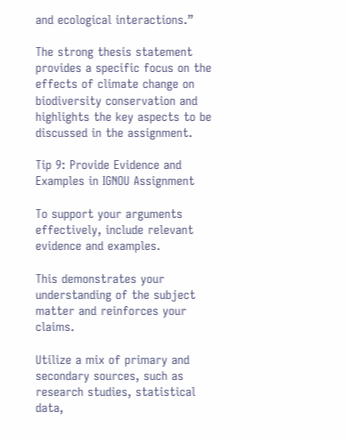and ecological interactions.”

The strong thesis statement provides a specific focus on the effects of climate change on biodiversity conservation and highlights the key aspects to be discussed in the assignment.

Tip 9: Provide Evidence and Examples in IGNOU Assignment

To support your arguments effectively, include relevant evidence and examples.

This demonstrates your understanding of the subject matter and reinforces your claims.

Utilize a mix of primary and secondary sources, such as research studies, statistical data,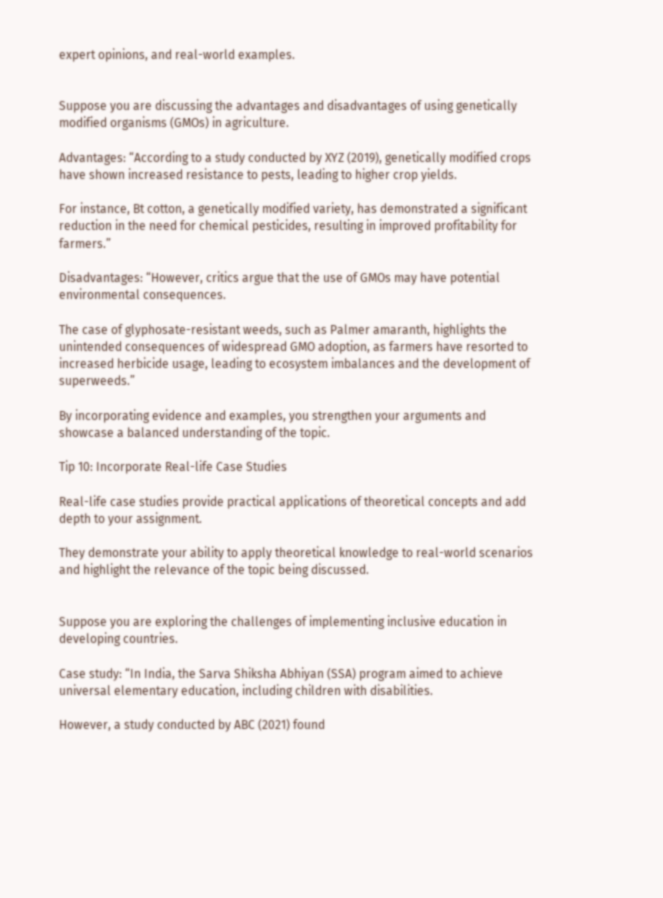expert opinions, and real-world examples.


Suppose you are discussing the advantages and disadvantages of using genetically modified organisms (GMOs) in agriculture.

Advantages: “According to a study conducted by XYZ (2019), genetically modified crops have shown increased resistance to pests, leading to higher crop yields.

For instance, Bt cotton, a genetically modified variety, has demonstrated a significant reduction in the need for chemical pesticides, resulting in improved profitability for farmers.”

Disadvantages: “However, critics argue that the use of GMOs may have potential environmental consequences.

The case of glyphosate-resistant weeds, such as Palmer amaranth, highlights the unintended consequences of widespread GMO adoption, as farmers have resorted to increased herbicide usage, leading to ecosystem imbalances and the development of superweeds.”

By incorporating evidence and examples, you strengthen your arguments and showcase a balanced understanding of the topic.

Tip 10: Incorporate Real-life Case Studies

Real-life case studies provide practical applications of theoretical concepts and add depth to your assignment.

They demonstrate your ability to apply theoretical knowledge to real-world scenarios and highlight the relevance of the topic being discussed.


Suppose you are exploring the challenges of implementing inclusive education in developing countries.

Case study: “In India, the Sarva Shiksha Abhiyan (SSA) program aimed to achieve universal elementary education, including children with disabilities.

However, a study conducted by ABC (2021) found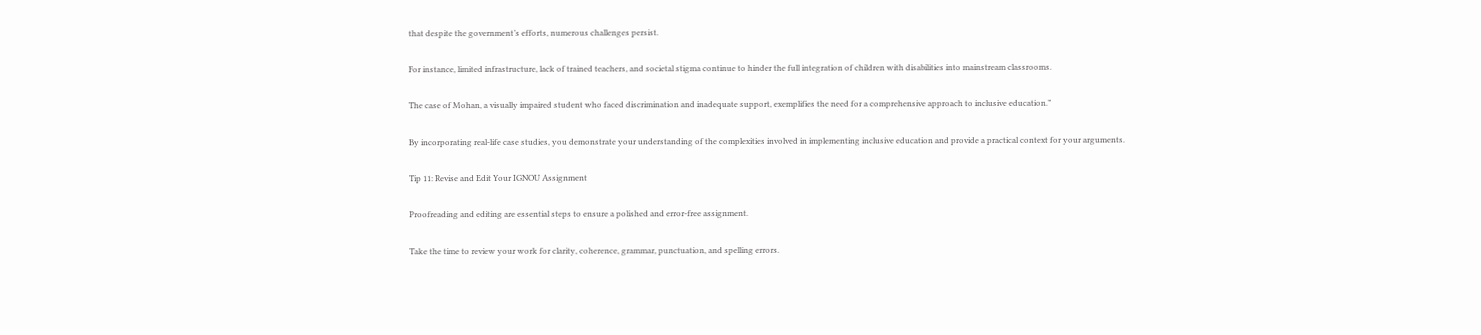that despite the government’s efforts, numerous challenges persist.

For instance, limited infrastructure, lack of trained teachers, and societal stigma continue to hinder the full integration of children with disabilities into mainstream classrooms.

The case of Mohan, a visually impaired student who faced discrimination and inadequate support, exemplifies the need for a comprehensive approach to inclusive education.”

By incorporating real-life case studies, you demonstrate your understanding of the complexities involved in implementing inclusive education and provide a practical context for your arguments.

Tip 11: Revise and Edit Your IGNOU Assignment

Proofreading and editing are essential steps to ensure a polished and error-free assignment.

Take the time to review your work for clarity, coherence, grammar, punctuation, and spelling errors.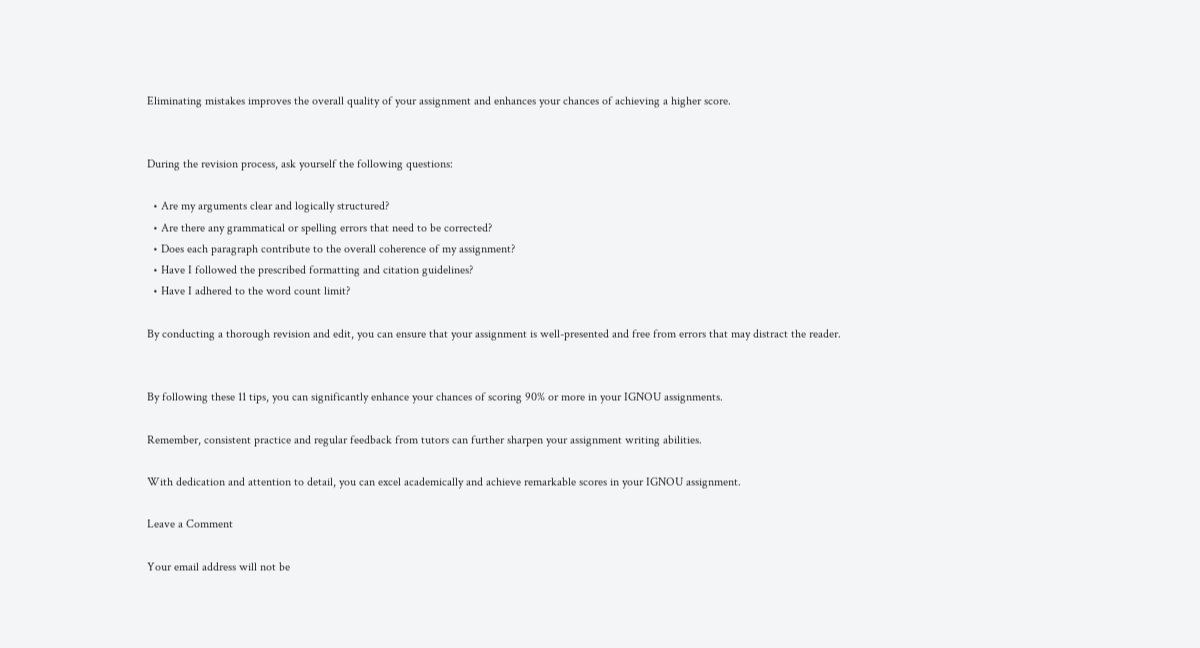Eliminating mistakes improves the overall quality of your assignment and enhances your chances of achieving a higher score.


During the revision process, ask yourself the following questions:

  • Are my arguments clear and logically structured?
  • Are there any grammatical or spelling errors that need to be corrected?
  • Does each paragraph contribute to the overall coherence of my assignment?
  • Have I followed the prescribed formatting and citation guidelines?
  • Have I adhered to the word count limit?

By conducting a thorough revision and edit, you can ensure that your assignment is well-presented and free from errors that may distract the reader.


By following these 11 tips, you can significantly enhance your chances of scoring 90% or more in your IGNOU assignments.

Remember, consistent practice and regular feedback from tutors can further sharpen your assignment writing abilities.

With dedication and attention to detail, you can excel academically and achieve remarkable scores in your IGNOU assignment.

Leave a Comment

Your email address will not be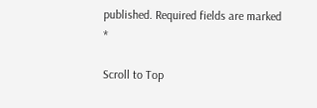published. Required fields are marked *

Scroll to Top